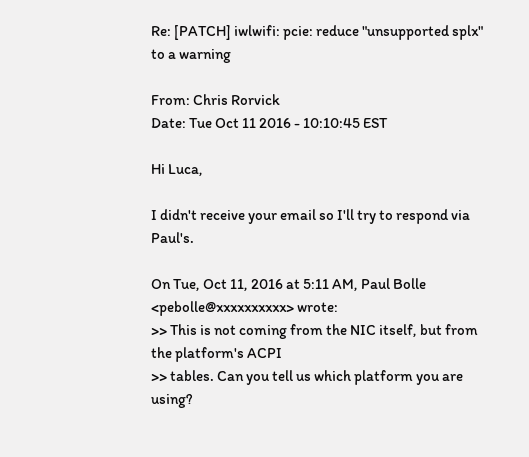Re: [PATCH] iwlwifi: pcie: reduce "unsupported splx" to a warning

From: Chris Rorvick
Date: Tue Oct 11 2016 - 10:10:45 EST

Hi Luca,

I didn't receive your email so I'll try to respond via Paul's.

On Tue, Oct 11, 2016 at 5:11 AM, Paul Bolle <pebolle@xxxxxxxxxx> wrote:
>> This is not coming from the NIC itself, but from the platform's ACPI
>> tables. Can you tell us which platform you are using?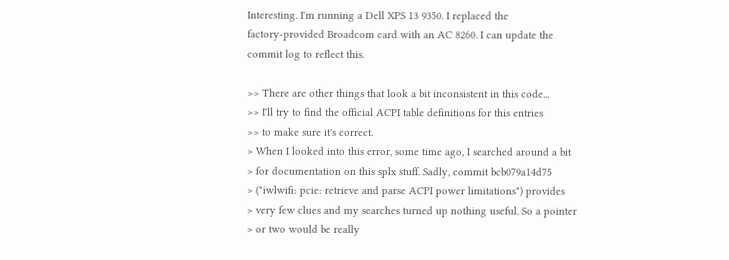Interesting. I'm running a Dell XPS 13 9350. I replaced the
factory-provided Broadcom card with an AC 8260. I can update the
commit log to reflect this.

>> There are other things that look a bit inconsistent in this code...
>> I'll try to find the official ACPI table definitions for this entries
>> to make sure it's correct.
> When I looked into this error, some time ago, I searched around a bit
> for documentation on this splx stuff. Sadly, commit bcb079a14d75
> ("iwlwifi: pcie: retrieve and parse ACPI power limitations") provides
> very few clues and my searches turned up nothing useful. So a pointer
> or two would be really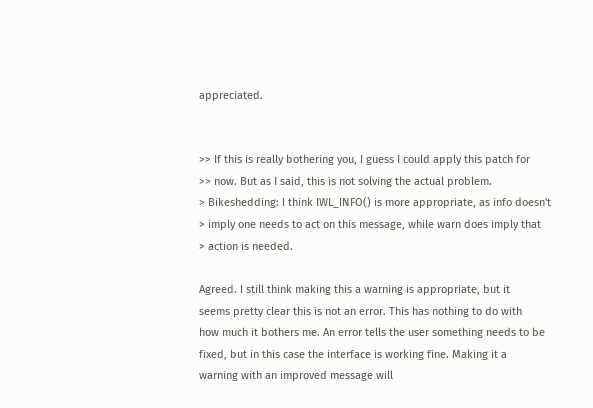appreciated.


>> If this is really bothering you, I guess I could apply this patch for
>> now. But as I said, this is not solving the actual problem.
> Bikeshedding: I think IWL_INFO() is more appropriate, as info doesn't
> imply one needs to act on this message, while warn does imply that
> action is needed.

Agreed. I still think making this a warning is appropriate, but it
seems pretty clear this is not an error. This has nothing to do with
how much it bothers me. An error tells the user something needs to be
fixed, but in this case the interface is working fine. Making it a
warning with an improved message will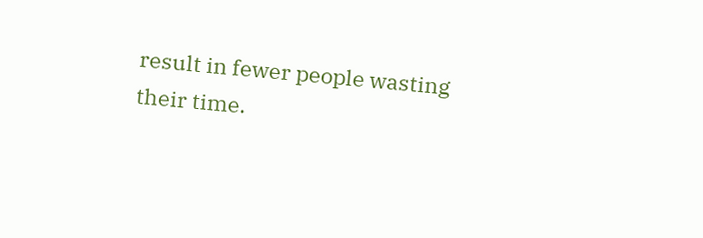result in fewer people wasting
their time.